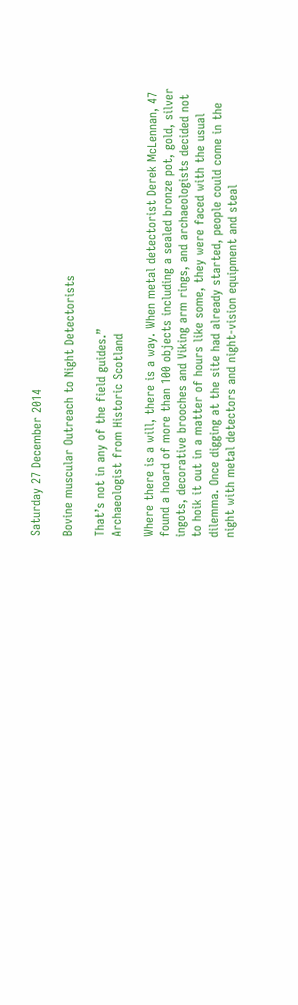Saturday 27 December 2014

Bovine muscular Outreach to Night Detectorists

That’s not in any of the field guides.”
Archaeologist from Historic Scotland

Where there is a will, there is a way. When metal detectorist Derek McLennan, 47 found a hoard of more than 100 objects including a sealed bronze pot, gold, silver ingots, decorative brooches and Viking arm rings, and archaeologists decided not to hoik it out in a matter of hours like some, they were faced with the usual dilemma. Once digging at the site had already started, people could come in the night with metal detectors and night-vision equipment and steal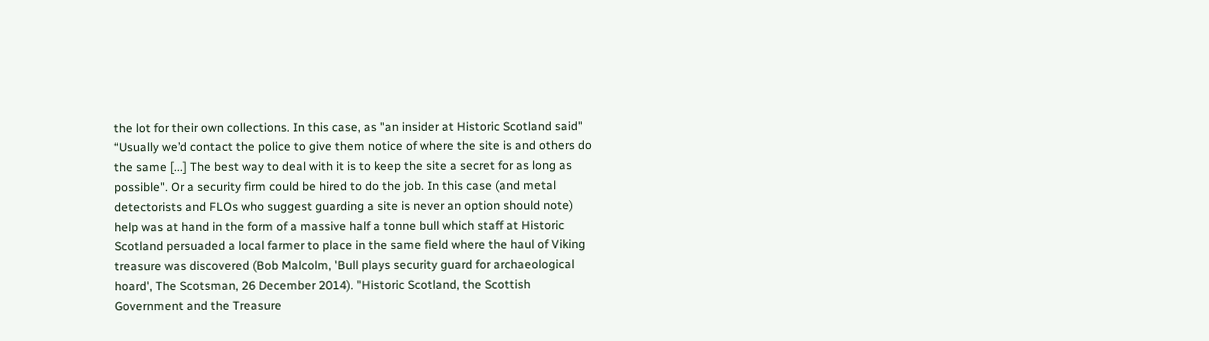the lot for their own collections. In this case, as "an insider at Historic Scotland said" “Usually we’d contact the police to give them notice of where the site is and others do the same [...] The best way to deal with it is to keep the site a secret for as long as possible". Or a security firm could be hired to do the job. In this case (and metal detectorists and FLOs who suggest guarding a site is never an option should note) help was at hand in the form of a massive half a tonne bull which staff at Historic Scotland persuaded a local farmer to place in the same field where the haul of Viking treasure was discovered (Bob Malcolm, 'Bull plays security guard for archaeological hoard', The Scotsman, 26 December 2014). "Historic Scotland, the Scottish Government and the Treasure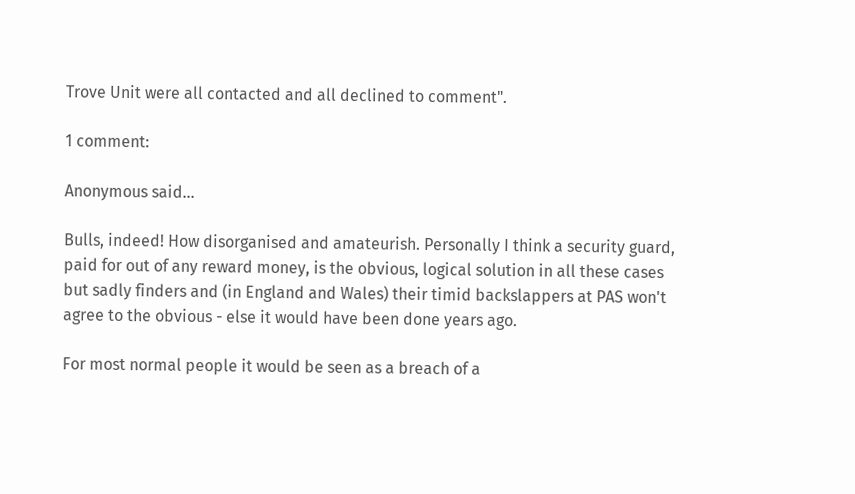Trove Unit were all contacted and all declined to comment".

1 comment:

Anonymous said...

Bulls, indeed! How disorganised and amateurish. Personally I think a security guard, paid for out of any reward money, is the obvious, logical solution in all these cases but sadly finders and (in England and Wales) their timid backslappers at PAS won't agree to the obvious - else it would have been done years ago.

For most normal people it would be seen as a breach of a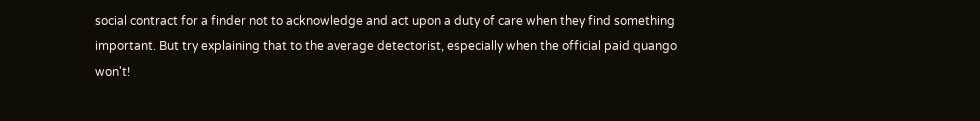social contract for a finder not to acknowledge and act upon a duty of care when they find something important. But try explaining that to the average detectorist, especially when the official paid quango won't!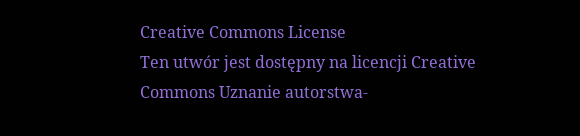Creative Commons License
Ten utwór jest dostępny na licencji Creative Commons Uznanie autorstwa-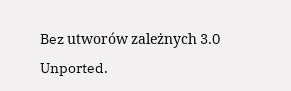Bez utworów zależnych 3.0 Unported.